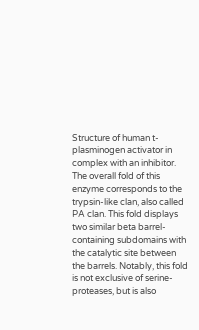Structure of human t-plasminogen activator in complex with an inhibitor. The overall fold of this enzyme corresponds to the trypsin-like clan, also called PA clan. This fold displays two similar beta barrel-containing subdomains with the catalytic site between the barrels. Notably, this fold is not exclusive of serine-proteases, but is also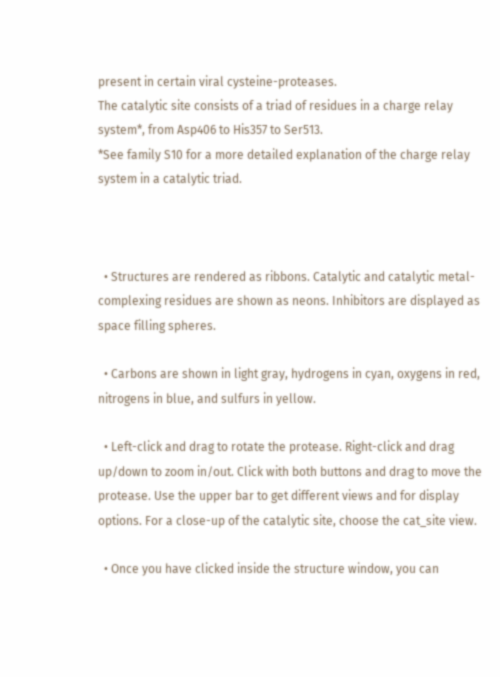present in certain viral cysteine-proteases.
The catalytic site consists of a triad of residues in a charge relay system*, from Asp406 to His357 to Ser513.
*See family S10 for a more detailed explanation of the charge relay system in a catalytic triad.



  • Structures are rendered as ribbons. Catalytic and catalytic metal-complexing residues are shown as neons. Inhibitors are displayed as space filling spheres.

  • Carbons are shown in light gray, hydrogens in cyan, oxygens in red, nitrogens in blue, and sulfurs in yellow.

  • Left-click and drag to rotate the protease. Right-click and drag up/down to zoom in/out. Click with both buttons and drag to move the protease. Use the upper bar to get different views and for display options. For a close-up of the catalytic site, choose the cat_site view.

  • Once you have clicked inside the structure window, you can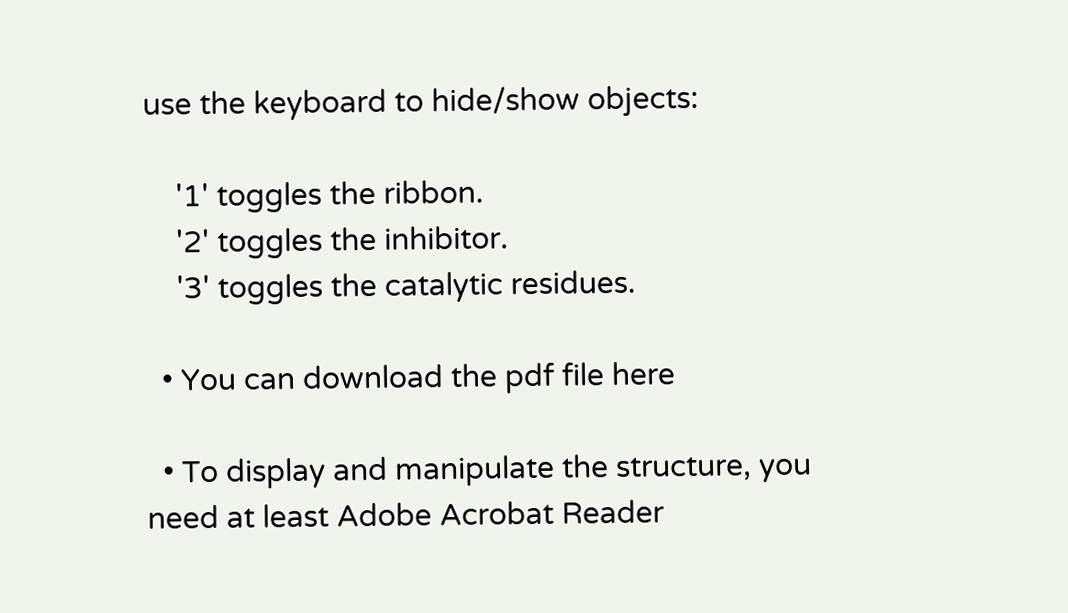use the keyboard to hide/show objects:

    '1' toggles the ribbon.
    '2' toggles the inhibitor.
    '3' toggles the catalytic residues.

  • You can download the pdf file here

  • To display and manipulate the structure, you need at least Adobe Acrobat Reader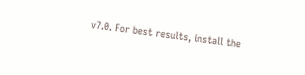v7.0. For best results, install the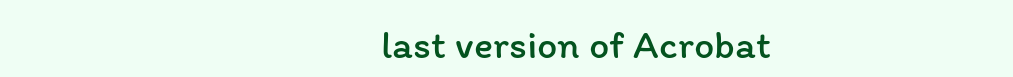last version of Acrobat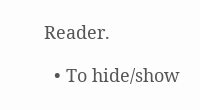Reader.

  • To hide/show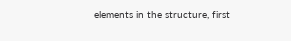elements in the structure, first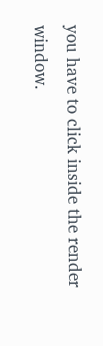you have to click inside the render window.